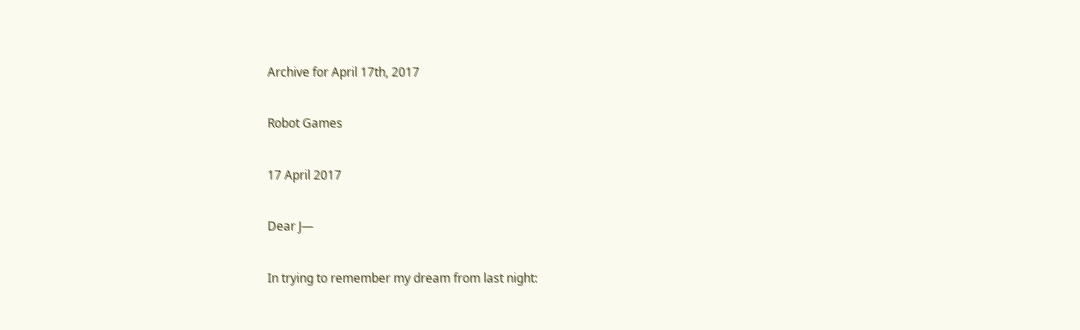Archive for April 17th, 2017

Robot Games

17 April 2017

Dear J—

In trying to remember my dream from last night: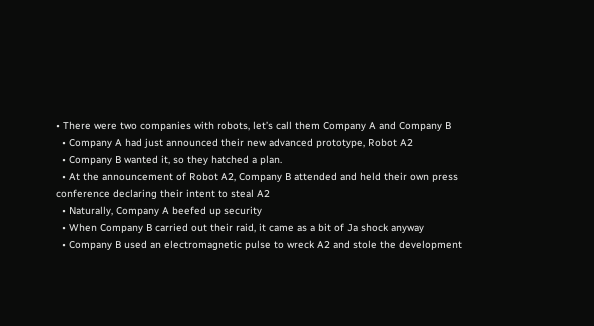• There were two companies with robots, let’s call them Company A and Company B
  • Company A had just announced their new advanced prototype, Robot A2
  • Company B wanted it, so they hatched a plan.
  • At the announcement of Robot A2, Company B attended and held their own press conference declaring their intent to steal A2
  • Naturally, Company A beefed up security
  • When Company B carried out their raid, it came as a bit of Ja shock anyway
  • Company B used an electromagnetic pulse to wreck A2 and stole the development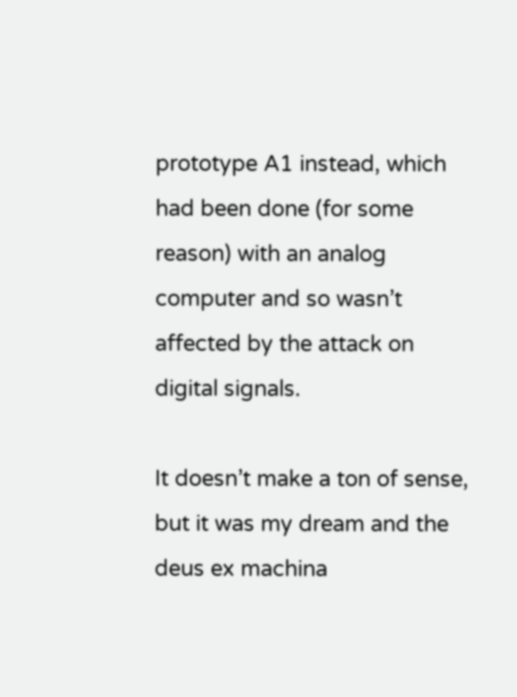prototype A1 instead, which had been done (for some reason) with an analog computer and so wasn’t affected by the attack on digital signals.

It doesn’t make a ton of sense, but it was my dream and the deus ex machina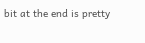bit at the end is pretty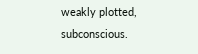weakly plotted, subconscious.